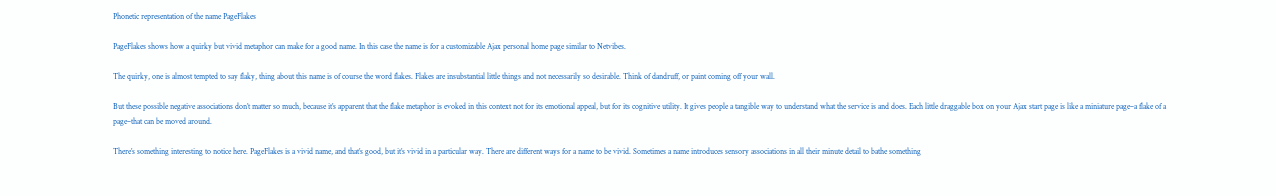Phonetic representation of the name PageFlakes

PageFlakes shows how a quirky but vivid metaphor can make for a good name. In this case the name is for a customizable Ajax personal home page similar to Netvibes.

The quirky, one is almost tempted to say flaky, thing about this name is of course the word flakes. Flakes are insubstantial little things and not necessarily so desirable. Think of dandruff, or paint coming off your wall.

But these possible negative associations don’t matter so much, because it’s apparent that the flake metaphor is evoked in this context not for its emotional appeal, but for its cognitive utility. It gives people a tangible way to understand what the service is and does. Each little draggable box on your Ajax start page is like a miniature page–a flake of a page–that can be moved around.

There’s something interesting to notice here. PageFlakes is a vivid name, and that’s good, but it’s vivid in a particular way. There are different ways for a name to be vivid. Sometimes a name introduces sensory associations in all their minute detail to bathe something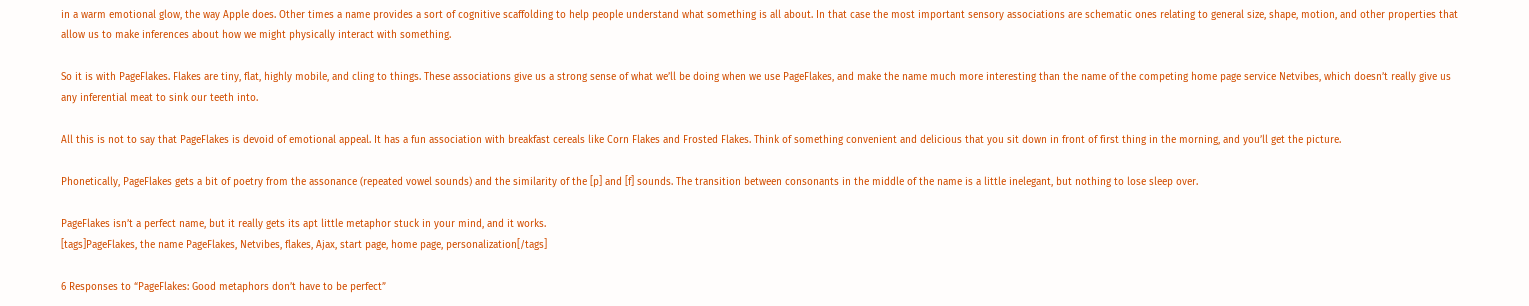in a warm emotional glow, the way Apple does. Other times a name provides a sort of cognitive scaffolding to help people understand what something is all about. In that case the most important sensory associations are schematic ones relating to general size, shape, motion, and other properties that allow us to make inferences about how we might physically interact with something.

So it is with PageFlakes. Flakes are tiny, flat, highly mobile, and cling to things. These associations give us a strong sense of what we’ll be doing when we use PageFlakes, and make the name much more interesting than the name of the competing home page service Netvibes, which doesn’t really give us any inferential meat to sink our teeth into.

All this is not to say that PageFlakes is devoid of emotional appeal. It has a fun association with breakfast cereals like Corn Flakes and Frosted Flakes. Think of something convenient and delicious that you sit down in front of first thing in the morning, and you’ll get the picture.

Phonetically, PageFlakes gets a bit of poetry from the assonance (repeated vowel sounds) and the similarity of the [p] and [f] sounds. The transition between consonants in the middle of the name is a little inelegant, but nothing to lose sleep over.

PageFlakes isn’t a perfect name, but it really gets its apt little metaphor stuck in your mind, and it works.
[tags]PageFlakes, the name PageFlakes, Netvibes, flakes, Ajax, start page, home page, personalization[/tags]

6 Responses to “PageFlakes: Good metaphors don’t have to be perfect”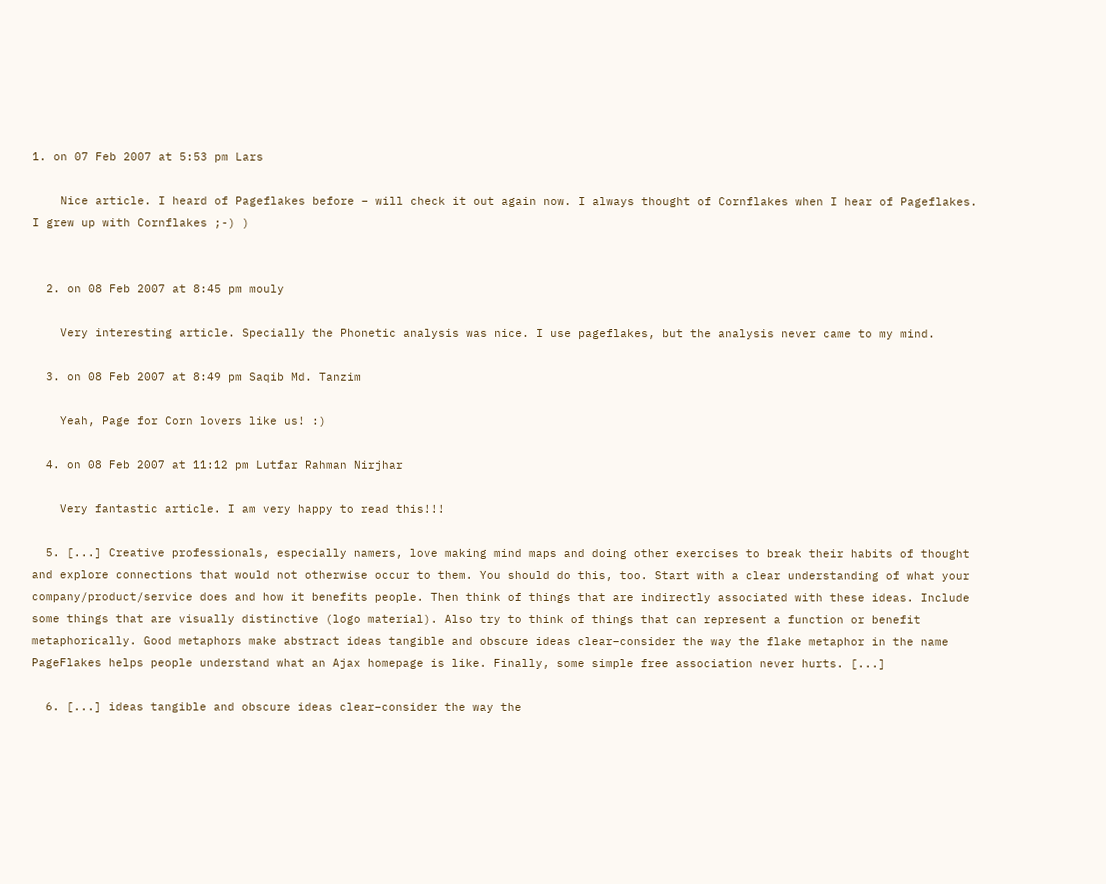1. on 07 Feb 2007 at 5:53 pm Lars

    Nice article. I heard of Pageflakes before – will check it out again now. I always thought of Cornflakes when I hear of Pageflakes. I grew up with Cornflakes ;-) )


  2. on 08 Feb 2007 at 8:45 pm mouly

    Very interesting article. Specially the Phonetic analysis was nice. I use pageflakes, but the analysis never came to my mind.

  3. on 08 Feb 2007 at 8:49 pm Saqib Md. Tanzim

    Yeah, Page for Corn lovers like us! :)

  4. on 08 Feb 2007 at 11:12 pm Lutfar Rahman Nirjhar

    Very fantastic article. I am very happy to read this!!!

  5. [...] Creative professionals, especially namers, love making mind maps and doing other exercises to break their habits of thought and explore connections that would not otherwise occur to them. You should do this, too. Start with a clear understanding of what your company/product/service does and how it benefits people. Then think of things that are indirectly associated with these ideas. Include some things that are visually distinctive (logo material). Also try to think of things that can represent a function or benefit metaphorically. Good metaphors make abstract ideas tangible and obscure ideas clear–consider the way the flake metaphor in the name PageFlakes helps people understand what an Ajax homepage is like. Finally, some simple free association never hurts. [...]

  6. [...] ideas tangible and obscure ideas clear–consider the way the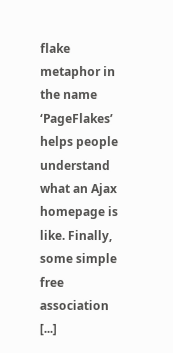flake metaphor in the name ‘PageFlakes’ helps people understand what an Ajax homepage is like. Finally, some simple free association [...]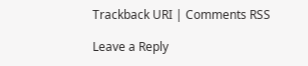Trackback URI | Comments RSS

Leave a Reply